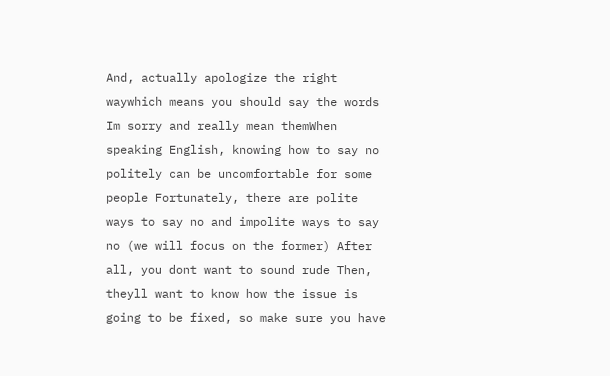And, actually apologize the right waywhich means you should say the words Im sorry and really mean themWhen speaking English, knowing how to say no politely can be uncomfortable for some people Fortunately, there are polite ways to say no and impolite ways to say no (we will focus on the former) After all, you dont want to sound rude Then, theyll want to know how the issue is going to be fixed, so make sure you have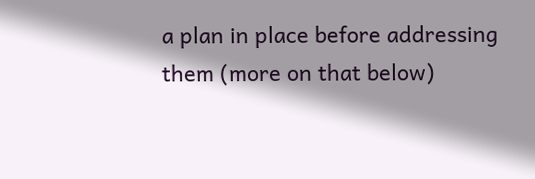a plan in place before addressing them (more on that below)